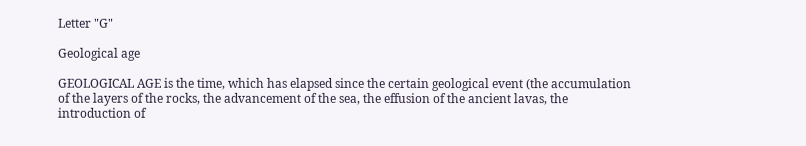Letter "G"

Geological age

GEOLOGICAL AGE is the time, which has elapsed since the certain geological event (the accumulation of the layers of the rocks, the advancement of the sea, the effusion of the ancient lavas, the introduction of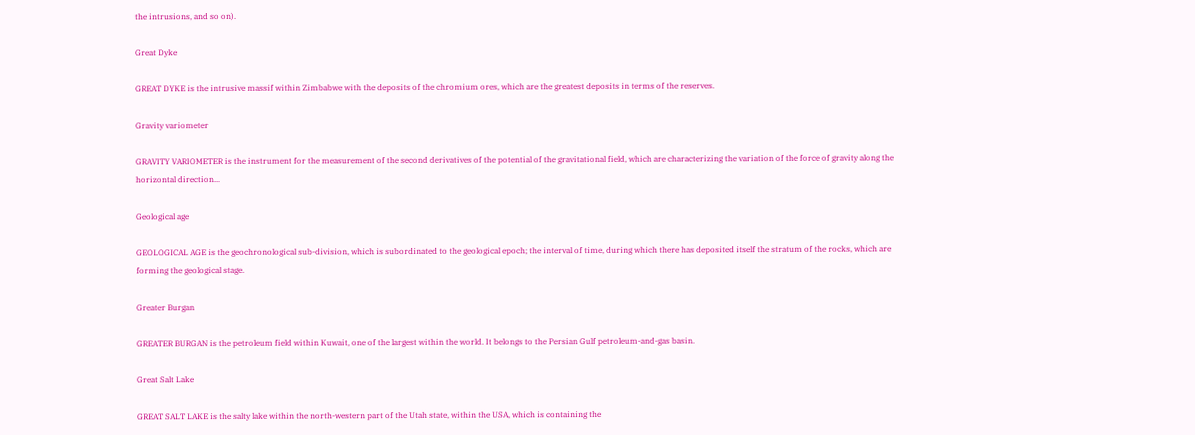the intrusions, and so on).

Great Dyke

GREAT DYKE is the intrusive massif within Zimbabwe with the deposits of the chromium ores, which are the greatest deposits in terms of the reserves.

Gravity variometer

GRAVITY VARIOMETER is the instrument for the measurement of the second derivatives of the potential of the gravitational field, which are characterizing the variation of the force of gravity along the horizontal direction...

Geological age

GEOLOGICAL AGE is the geochronological sub-division, which is subordinated to the geological epoch; the interval of time, during which there has deposited itself the stratum of the rocks, which are forming the geological stage.

Greater Burgan

GREATER BURGAN is the petroleum field within Kuwait, one of the largest within the world. It belongs to the Persian Gulf petroleum-and-gas basin.

Great Salt Lake

GREAT SALT LAKE is the salty lake within the north-western part of the Utah state, within the USA, which is containing the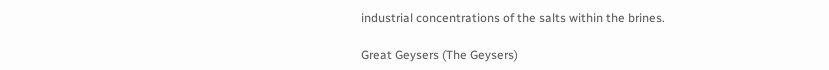industrial concentrations of the salts within the brines.

Great Geysers (The Geysers)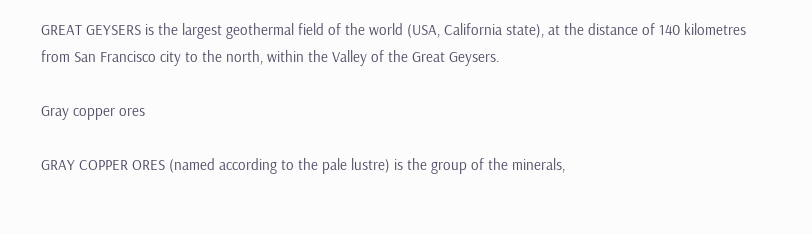GREAT GEYSERS is the largest geothermal field of the world (USA, California state), at the distance of 140 kilometres from San Francisco city to the north, within the Valley of the Great Geysers.

Gray copper ores

GRAY COPPER ORES (named according to the pale lustre) is the group of the minerals,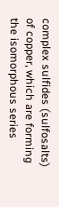complex sulfides (sulfosalts) of copper, which are forming the isomorphous series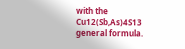with the Cu12(Sb,As)4S13 general formula.